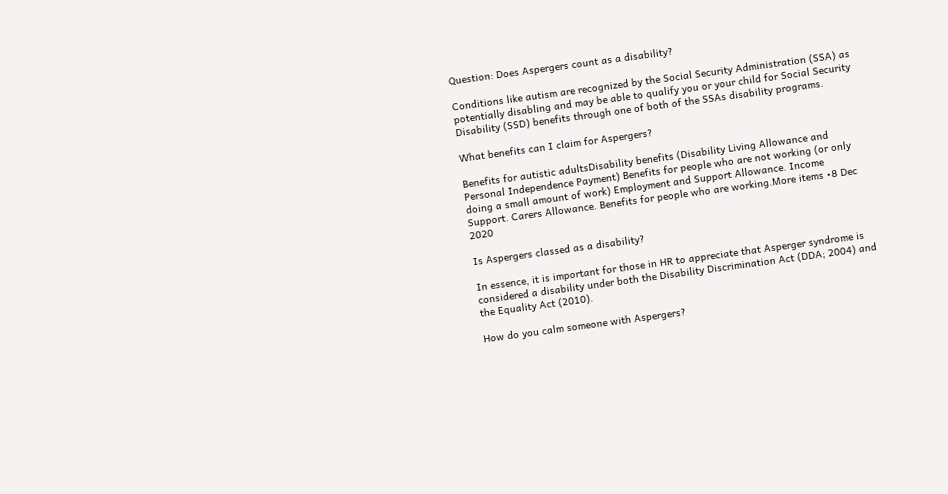Question: Does Aspergers count as a disability?

Conditions like autism are recognized by the Social Security Administration (SSA) as potentially disabling and may be able to qualify you or your child for Social Security Disability (SSD) benefits through one of both of the SSAs disability programs.

What benefits can I claim for Aspergers?

Benefits for autistic adultsDisability benefits (Disability Living Allowance and Personal Independence Payment) Benefits for people who are not working (or only doing a small amount of work) Employment and Support Allowance. Income Support. Carers Allowance. Benefits for people who are working.More items •8 Dec 2020

Is Aspergers classed as a disability?

In essence, it is important for those in HR to appreciate that Asperger syndrome is considered a disability under both the Disability Discrimination Act (DDA; 2004) and the Equality Act (2010).

How do you calm someone with Aspergers?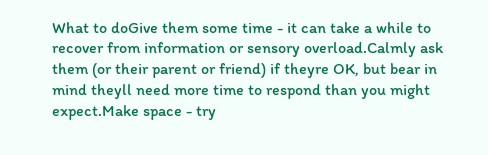What to doGive them some time - it can take a while to recover from information or sensory overload.Calmly ask them (or their parent or friend) if theyre OK, but bear in mind theyll need more time to respond than you might expect.Make space - try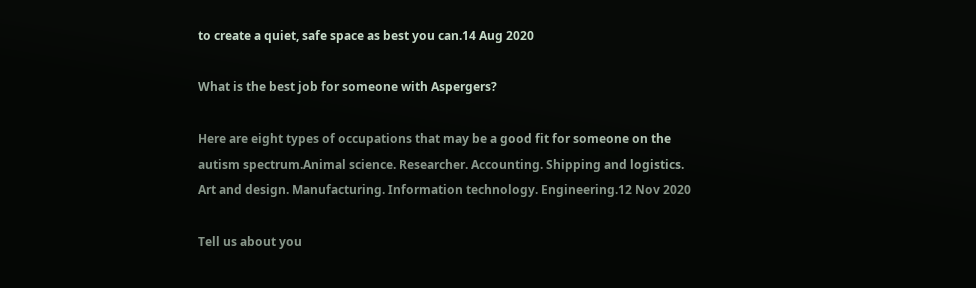to create a quiet, safe space as best you can.14 Aug 2020

What is the best job for someone with Aspergers?

Here are eight types of occupations that may be a good fit for someone on the autism spectrum.Animal science. Researcher. Accounting. Shipping and logistics. Art and design. Manufacturing. Information technology. Engineering.12 Nov 2020

Tell us about you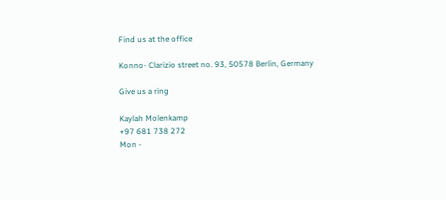Find us at the office

Konno- Clarizio street no. 93, 50578 Berlin, Germany

Give us a ring

Kaylah Molenkamp
+97 681 738 272
Mon -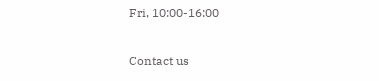Fri, 10:00-16:00

Contact us